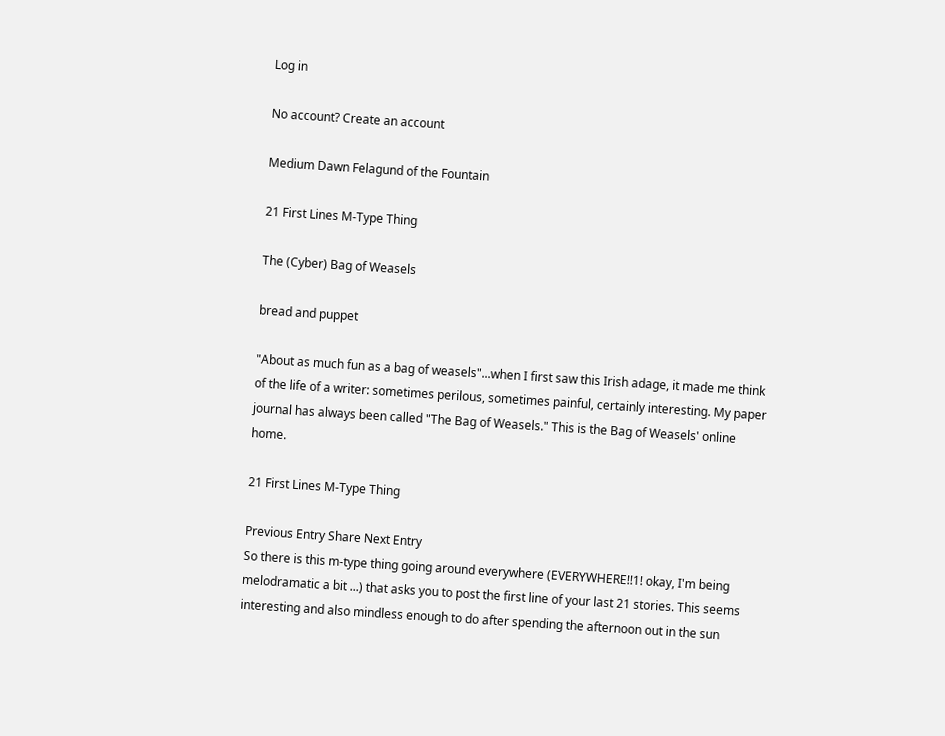Log in

No account? Create an account

Medium Dawn Felagund of the Fountain

21 First Lines M-Type Thing

The (Cyber) Bag of Weasels

bread and puppet

"About as much fun as a bag of weasels"...when I first saw this Irish adage, it made me think of the life of a writer: sometimes perilous, sometimes painful, certainly interesting. My paper journal has always been called "The Bag of Weasels." This is the Bag of Weasels' online home.

21 First Lines M-Type Thing

Previous Entry Share Next Entry
So there is this m-type thing going around everywhere (EVERYWHERE!!1! okay, I'm being melodramatic a bit ...) that asks you to post the first line of your last 21 stories. This seems interesting and also mindless enough to do after spending the afternoon out in the sun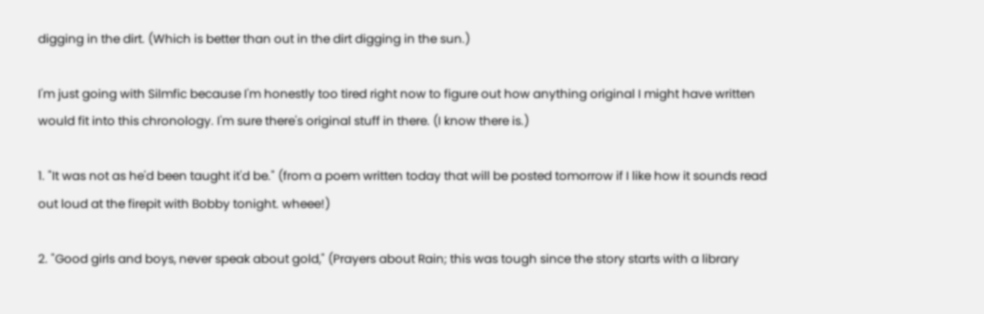digging in the dirt. (Which is better than out in the dirt digging in the sun.)

I'm just going with Silmfic because I'm honestly too tired right now to figure out how anything original I might have written would fit into this chronology. I'm sure there's original stuff in there. (I know there is.)

1. "It was not as he'd been taught it'd be." (from a poem written today that will be posted tomorrow if I like how it sounds read out loud at the firepit with Bobby tonight. wheee!)

2. "Good girls and boys, never speak about gold," (Prayers about Rain; this was tough since the story starts with a library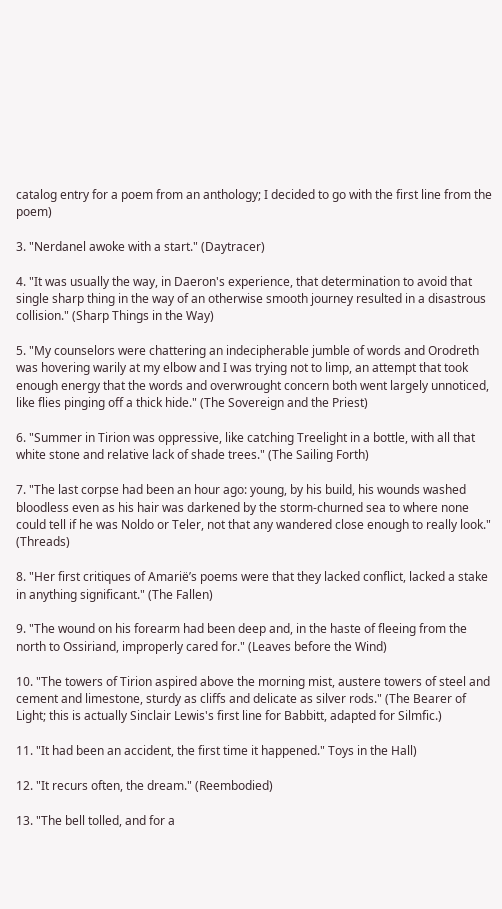catalog entry for a poem from an anthology; I decided to go with the first line from the poem)

3. "Nerdanel awoke with a start." (Daytracer)

4. "It was usually the way, in Daeron's experience, that determination to avoid that single sharp thing in the way of an otherwise smooth journey resulted in a disastrous collision." (Sharp Things in the Way)

5. "My counselors were chattering an indecipherable jumble of words and Orodreth was hovering warily at my elbow and I was trying not to limp, an attempt that took enough energy that the words and overwrought concern both went largely unnoticed, like flies pinging off a thick hide." (The Sovereign and the Priest)

6. "Summer in Tirion was oppressive, like catching Treelight in a bottle, with all that white stone and relative lack of shade trees." (The Sailing Forth)

7. "The last corpse had been an hour ago: young, by his build, his wounds washed bloodless even as his hair was darkened by the storm-churned sea to where none could tell if he was Noldo or Teler, not that any wandered close enough to really look." (Threads)

8. "Her first critiques of Amarië’s poems were that they lacked conflict, lacked a stake in anything significant." (The Fallen)

9. "The wound on his forearm had been deep and, in the haste of fleeing from the north to Ossiriand, improperly cared for." (Leaves before the Wind)

10. "The towers of Tirion aspired above the morning mist, austere towers of steel and cement and limestone, sturdy as cliffs and delicate as silver rods." (The Bearer of Light; this is actually Sinclair Lewis's first line for Babbitt, adapted for Silmfic.)

11. "It had been an accident, the first time it happened." Toys in the Hall)

12. "It recurs often, the dream." (Reembodied)

13. "The bell tolled, and for a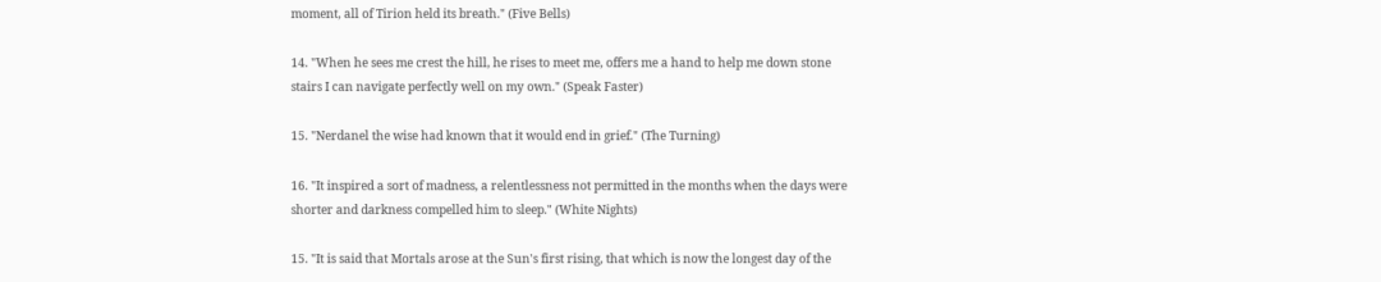moment, all of Tirion held its breath." (Five Bells)

14. "When he sees me crest the hill, he rises to meet me, offers me a hand to help me down stone stairs I can navigate perfectly well on my own." (Speak Faster)

15. "Nerdanel the wise had known that it would end in grief." (The Turning)

16. "It inspired a sort of madness, a relentlessness not permitted in the months when the days were shorter and darkness compelled him to sleep." (White Nights)

15. "It is said that Mortals arose at the Sun's first rising, that which is now the longest day of the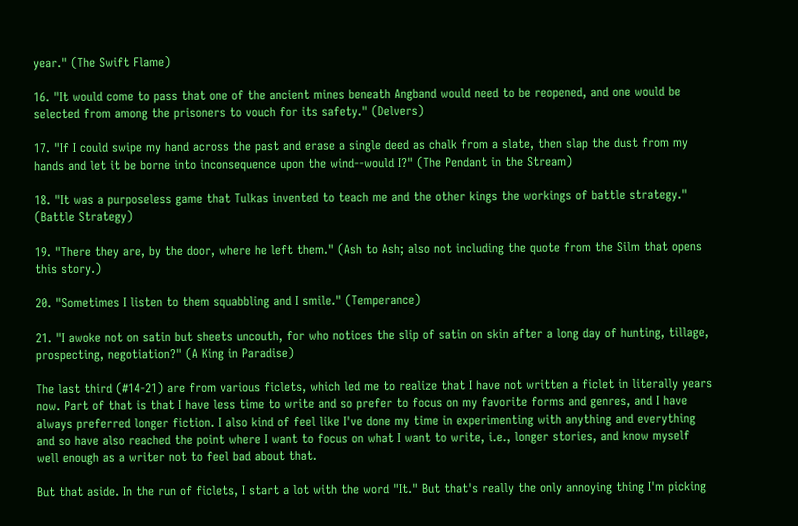year." (The Swift Flame)

16. "It would come to pass that one of the ancient mines beneath Angband would need to be reopened, and one would be selected from among the prisoners to vouch for its safety." (Delvers)

17. "If I could swipe my hand across the past and erase a single deed as chalk from a slate, then slap the dust from my hands and let it be borne into inconsequence upon the wind--would I?" (The Pendant in the Stream)

18. "It was a purposeless game that Tulkas invented to teach me and the other kings the workings of battle strategy." (Battle Strategy)

19. "There they are, by the door, where he left them." (Ash to Ash; also not including the quote from the Silm that opens this story.)

20. "Sometimes I listen to them squabbling and I smile." (Temperance)

21. "I awoke not on satin but sheets uncouth, for who notices the slip of satin on skin after a long day of hunting, tillage, prospecting, negotiation?" (A King in Paradise)

The last third (#14-21) are from various ficlets, which led me to realize that I have not written a ficlet in literally years now. Part of that is that I have less time to write and so prefer to focus on my favorite forms and genres, and I have always preferred longer fiction. I also kind of feel like I've done my time in experimenting with anything and everything and so have also reached the point where I want to focus on what I want to write, i.e., longer stories, and know myself well enough as a writer not to feel bad about that.

But that aside. In the run of ficlets, I start a lot with the word "It." But that's really the only annoying thing I'm picking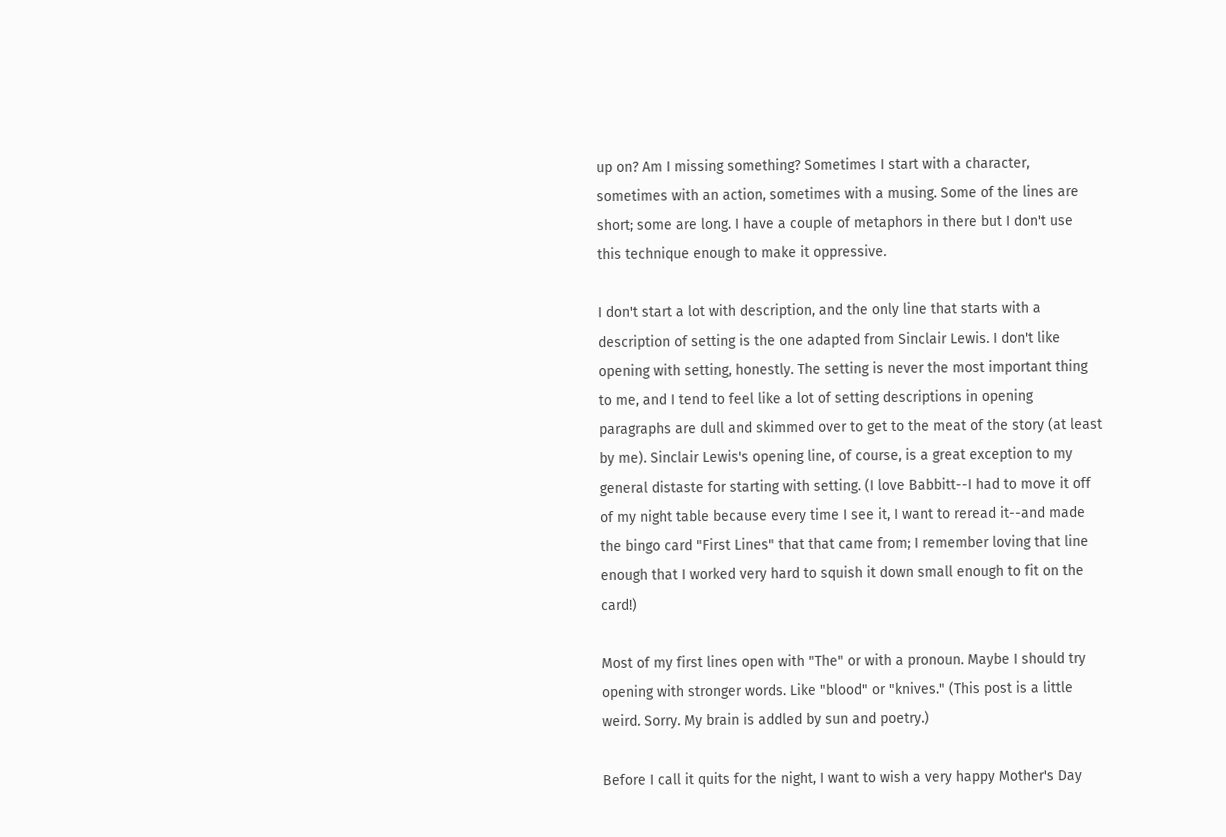up on? Am I missing something? Sometimes I start with a character, sometimes with an action, sometimes with a musing. Some of the lines are short; some are long. I have a couple of metaphors in there but I don't use this technique enough to make it oppressive.

I don't start a lot with description, and the only line that starts with a description of setting is the one adapted from Sinclair Lewis. I don't like opening with setting, honestly. The setting is never the most important thing to me, and I tend to feel like a lot of setting descriptions in opening paragraphs are dull and skimmed over to get to the meat of the story (at least by me). Sinclair Lewis's opening line, of course, is a great exception to my general distaste for starting with setting. (I love Babbitt--I had to move it off of my night table because every time I see it, I want to reread it--and made the bingo card "First Lines" that that came from; I remember loving that line enough that I worked very hard to squish it down small enough to fit on the card!)

Most of my first lines open with "The" or with a pronoun. Maybe I should try opening with stronger words. Like "blood" or "knives." (This post is a little weird. Sorry. My brain is addled by sun and poetry.)

Before I call it quits for the night, I want to wish a very happy Mother's Day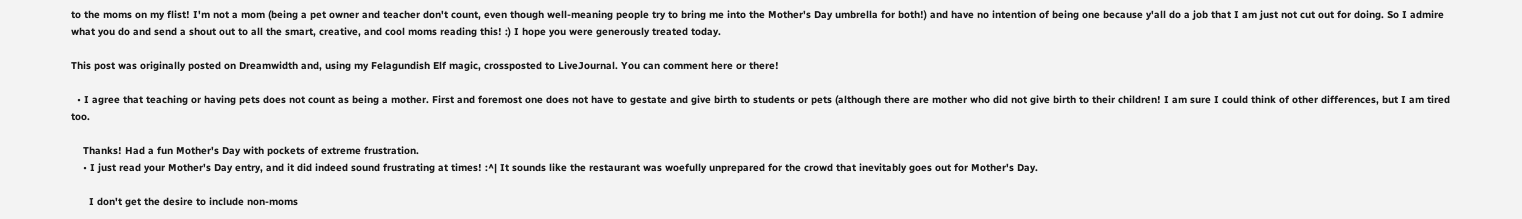to the moms on my flist! I'm not a mom (being a pet owner and teacher don't count, even though well-meaning people try to bring me into the Mother's Day umbrella for both!) and have no intention of being one because y'all do a job that I am just not cut out for doing. So I admire what you do and send a shout out to all the smart, creative, and cool moms reading this! :) I hope you were generously treated today.

This post was originally posted on Dreamwidth and, using my Felagundish Elf magic, crossposted to LiveJournal. You can comment here or there!

  • I agree that teaching or having pets does not count as being a mother. First and foremost one does not have to gestate and give birth to students or pets (although there are mother who did not give birth to their children! I am sure I could think of other differences, but I am tired too.

    Thanks! Had a fun Mother's Day with pockets of extreme frustration.
    • I just read your Mother's Day entry, and it did indeed sound frustrating at times! :^| It sounds like the restaurant was woefully unprepared for the crowd that inevitably goes out for Mother's Day.

      I don't get the desire to include non-moms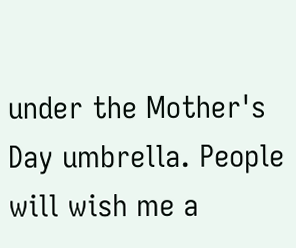under the Mother's Day umbrella. People will wish me a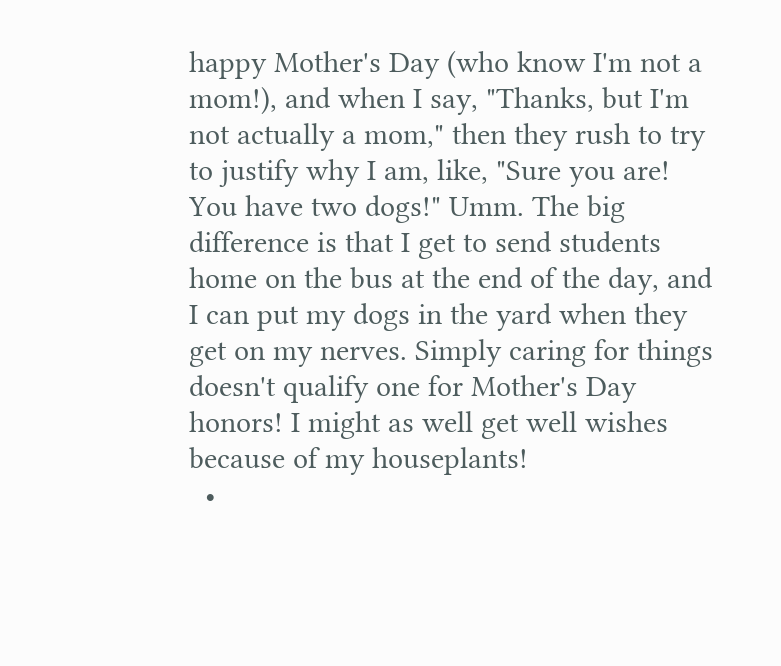happy Mother's Day (who know I'm not a mom!), and when I say, "Thanks, but I'm not actually a mom," then they rush to try to justify why I am, like, "Sure you are! You have two dogs!" Umm. The big difference is that I get to send students home on the bus at the end of the day, and I can put my dogs in the yard when they get on my nerves. Simply caring for things doesn't qualify one for Mother's Day honors! I might as well get well wishes because of my houseplants!
  •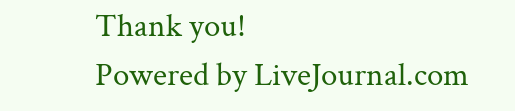Thank you!
Powered by LiveJournal.com